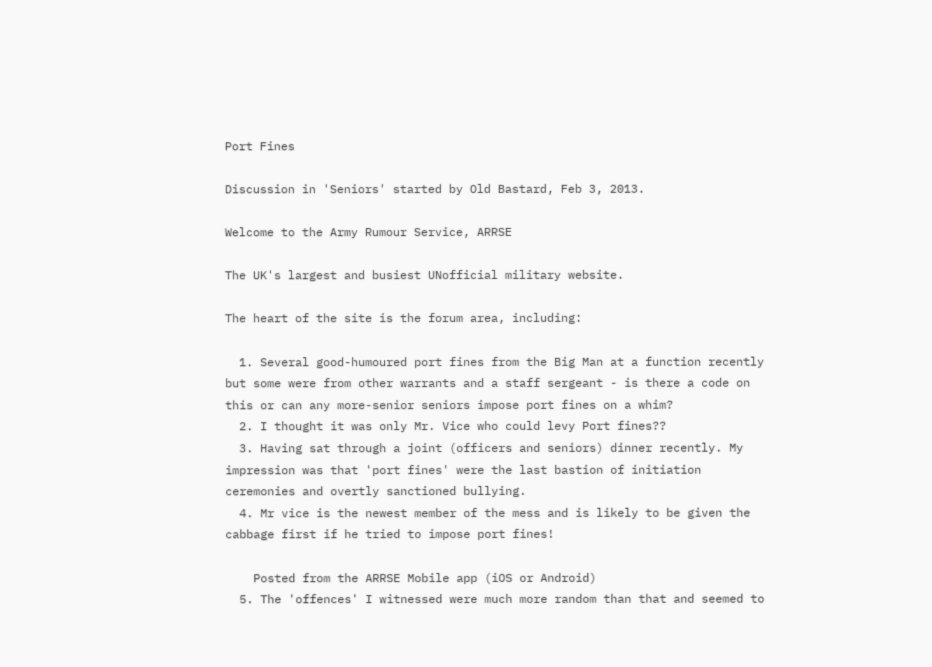Port Fines

Discussion in 'Seniors' started by Old Bastard, Feb 3, 2013.

Welcome to the Army Rumour Service, ARRSE

The UK's largest and busiest UNofficial military website.

The heart of the site is the forum area, including:

  1. Several good-humoured port fines from the Big Man at a function recently but some were from other warrants and a staff sergeant - is there a code on this or can any more-senior seniors impose port fines on a whim?
  2. I thought it was only Mr. Vice who could levy Port fines??
  3. Having sat through a joint (officers and seniors) dinner recently. My impression was that 'port fines' were the last bastion of initiation ceremonies and overtly sanctioned bullying.
  4. Mr vice is the newest member of the mess and is likely to be given the cabbage first if he tried to impose port fines!

    Posted from the ARRSE Mobile app (iOS or Android)
  5. The 'offences' I witnessed were much more random than that and seemed to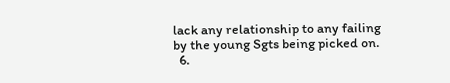lack any relationship to any failing by the young Sgts being picked on.
  6.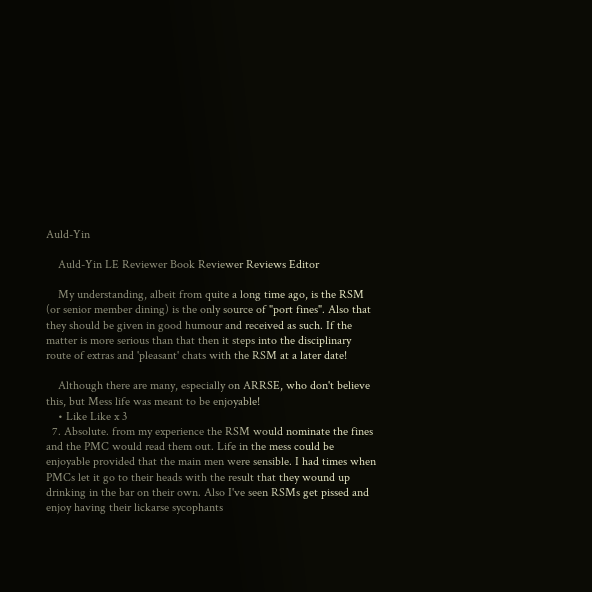Auld-Yin

    Auld-Yin LE Reviewer Book Reviewer Reviews Editor

    My understanding, albeit from quite a long time ago, is the RSM (or senior member dining) is the only source of "port fines". Also that they should be given in good humour and received as such. If the matter is more serious than that then it steps into the disciplinary route of extras and 'pleasant' chats with the RSM at a later date!

    Although there are many, especially on ARRSE, who don't believe this, but Mess life was meant to be enjoyable!
    • Like Like x 3
  7. Absolute. from my experience the RSM would nominate the fines and the PMC would read them out. Life in the mess could be enjoyable provided that the main men were sensible. I had times when PMCs let it go to their heads with the result that they wound up drinking in the bar on their own. Also I've seen RSMs get pissed and enjoy having their lickarse sycophants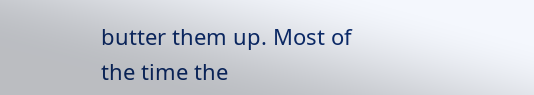butter them up. Most of the time the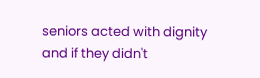seniors acted with dignity and if they didn't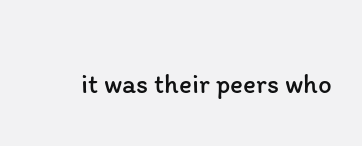it was their peers who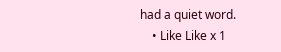had a quiet word.
    • Like Like x 1